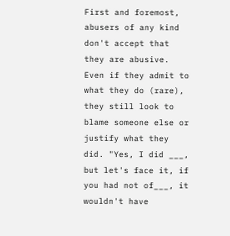First and foremost, abusers of any kind don't accept that they are abusive. Even if they admit to what they do (rare), they still look to blame someone else or justify what they did. "Yes, I did ___, but let's face it, if you had not of___, it wouldn't have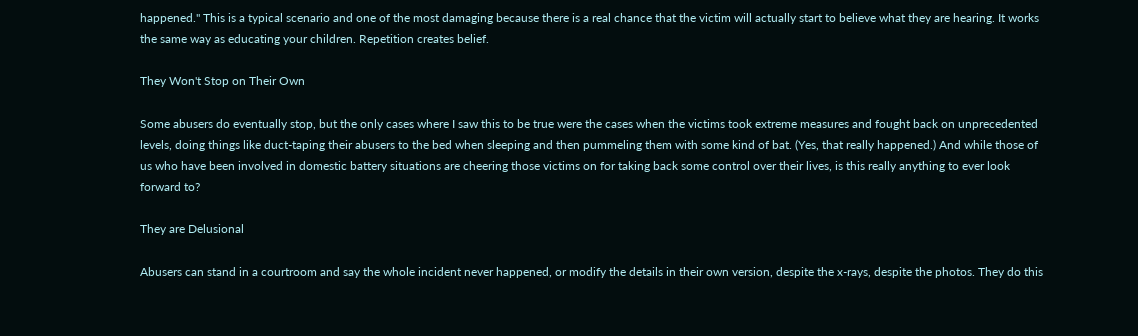happened." This is a typical scenario and one of the most damaging because there is a real chance that the victim will actually start to believe what they are hearing. It works the same way as educating your children. Repetition creates belief.

They Won't Stop on Their Own

Some abusers do eventually stop, but the only cases where I saw this to be true were the cases when the victims took extreme measures and fought back on unprecedented levels, doing things like duct-taping their abusers to the bed when sleeping and then pummeling them with some kind of bat. (Yes, that really happened.) And while those of us who have been involved in domestic battery situations are cheering those victims on for taking back some control over their lives, is this really anything to ever look forward to?

They are Delusional

Abusers can stand in a courtroom and say the whole incident never happened, or modify the details in their own version, despite the x-rays, despite the photos. They do this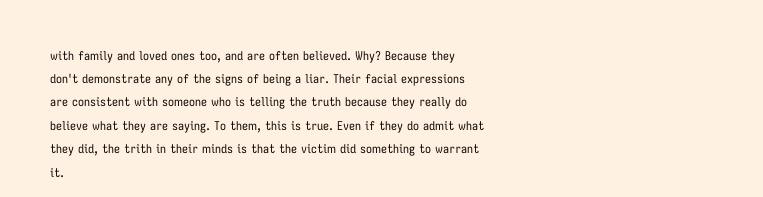with family and loved ones too, and are often believed. Why? Because they don't demonstrate any of the signs of being a liar. Their facial expressions are consistent with someone who is telling the truth because they really do believe what they are saying. To them, this is true. Even if they do admit what they did, the trith in their minds is that the victim did something to warrant it.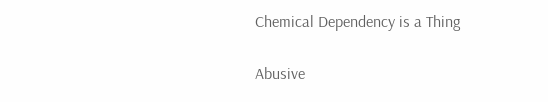Chemical Dependency is a Thing

Abusive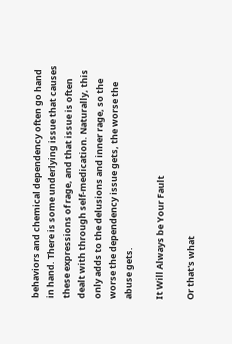behaviors and chemical dependency often go hand in hand. There is some underlying issue that causes these expressions of rage, and that issue is often dealt with through self-medication. Naturally, this only adds to the delusions and inner rage, so the worse the dependency issue gets, the worse the abuse gets.

It Will Always be Your Fault

Or that's what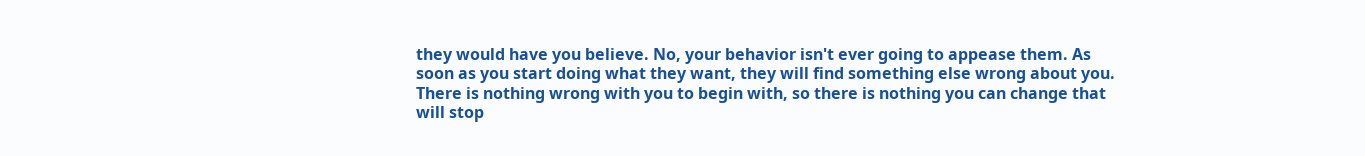they would have you believe. No, your behavior isn't ever going to appease them. As soon as you start doing what they want, they will find something else wrong about you. There is nothing wrong with you to begin with, so there is nothing you can change that will stop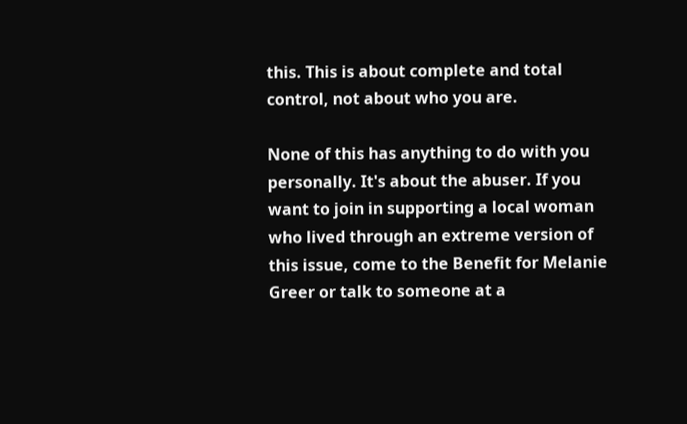this. This is about complete and total control, not about who you are.

None of this has anything to do with you personally. It's about the abuser. If you want to join in supporting a local woman who lived through an extreme version of this issue, come to the Benefit for Melanie Greer or talk to someone at a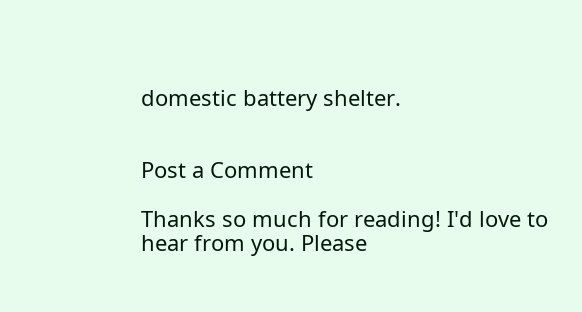domestic battery shelter.


Post a Comment

Thanks so much for reading! I'd love to hear from you. Please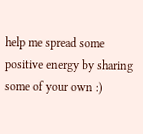help me spread some positive energy by sharing some of your own :)